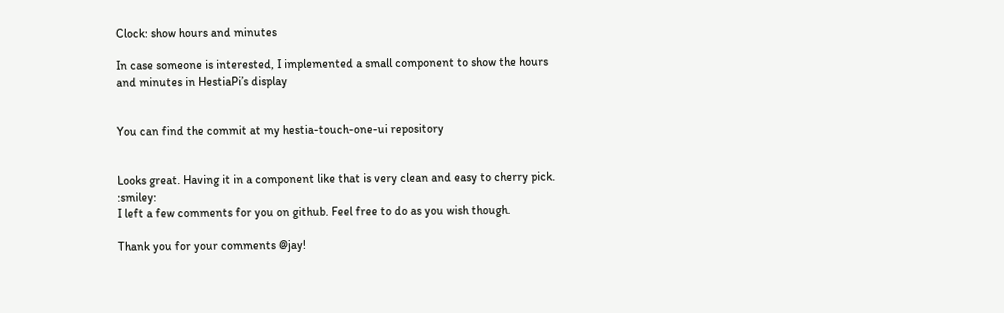Clock: show hours and minutes

In case someone is interested, I implemented a small component to show the hours and minutes in HestiaPi’s display


You can find the commit at my hestia-touch-one-ui repository


Looks great. Having it in a component like that is very clean and easy to cherry pick. :smiley:
I left a few comments for you on github. Feel free to do as you wish though.

Thank you for your comments @jay!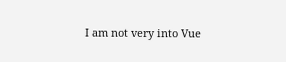I am not very into Vue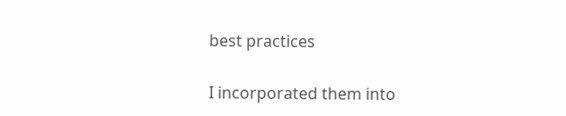best practices

I incorporated them into